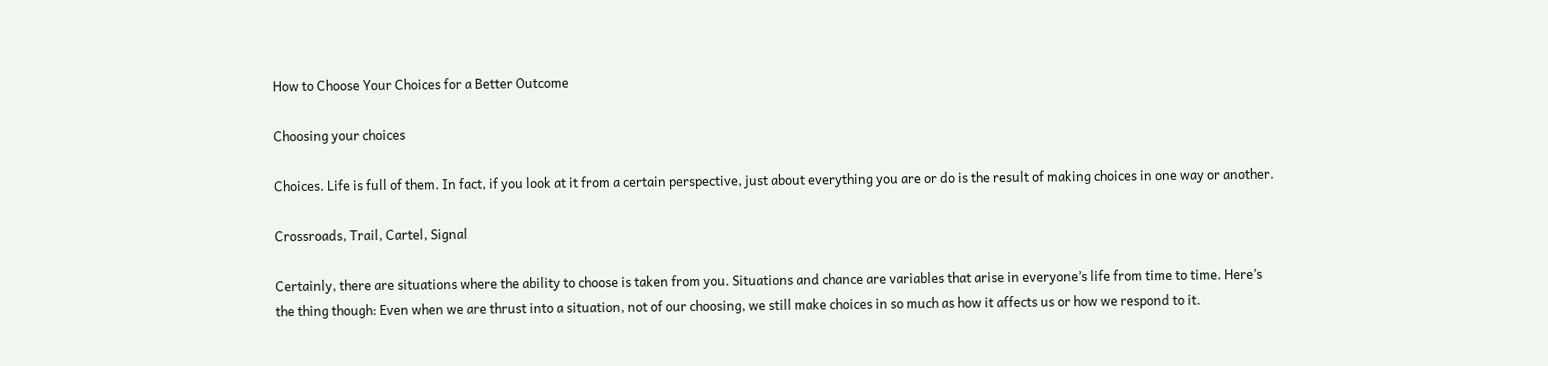How to Choose Your Choices for a Better Outcome

Choosing your choices

Choices. Life is full of them. In fact, if you look at it from a certain perspective, just about everything you are or do is the result of making choices in one way or another.

Crossroads, Trail, Cartel, Signal

Certainly, there are situations where the ability to choose is taken from you. Situations and chance are variables that arise in everyone’s life from time to time. Here’s the thing though: Even when we are thrust into a situation, not of our choosing, we still make choices in so much as how it affects us or how we respond to it.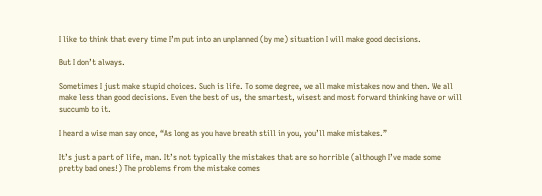I like to think that every time I’m put into an unplanned (by me) situation I will make good decisions.

But I don’t always.

Sometimes I just make stupid choices. Such is life. To some degree, we all make mistakes now and then. We all make less than good decisions. Even the best of us, the smartest, wisest and most forward thinking have or will succumb to it.

I heard a wise man say once, “As long as you have breath still in you, you’ll make mistakes.”

It’s just a part of life, man. It’s not typically the mistakes that are so horrible (although I’ve made some pretty bad ones!) The problems from the mistake comes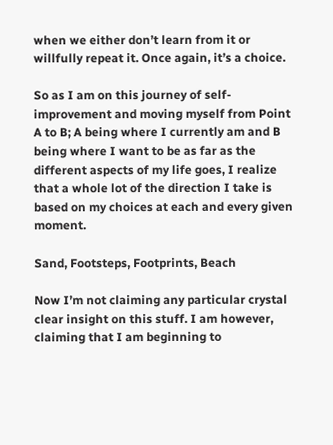when we either don’t learn from it or willfully repeat it. Once again, it’s a choice.

So as I am on this journey of self-improvement and moving myself from Point A to B; A being where I currently am and B being where I want to be as far as the different aspects of my life goes, I realize that a whole lot of the direction I take is based on my choices at each and every given moment.

Sand, Footsteps, Footprints, Beach

Now I’m not claiming any particular crystal clear insight on this stuff. I am however, claiming that I am beginning to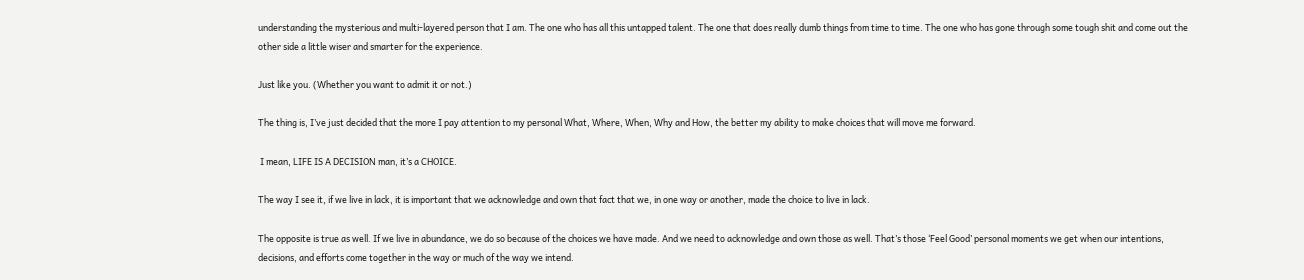understanding the mysterious and multi-layered person that I am. The one who has all this untapped talent. The one that does really dumb things from time to time. The one who has gone through some tough shit and come out the other side a little wiser and smarter for the experience.

Just like you. (Whether you want to admit it or not.)

The thing is, I’ve just decided that the more I pay attention to my personal What, Where, When, Why and How, the better my ability to make choices that will move me forward.

 I mean, LIFE IS A DECISION man, it’s a CHOICE.

The way I see it, if we live in lack, it is important that we acknowledge and own that fact that we, in one way or another, made the choice to live in lack.

The opposite is true as well. If we live in abundance, we do so because of the choices we have made. And we need to acknowledge and own those as well. That’s those ‘Feel Good’ personal moments we get when our intentions, decisions, and efforts come together in the way or much of the way we intend.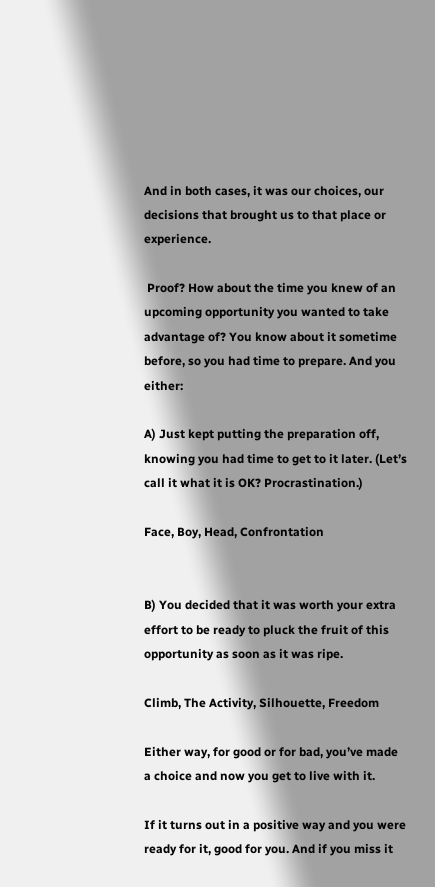And in both cases, it was our choices, our decisions that brought us to that place or experience.

 Proof? How about the time you knew of an upcoming opportunity you wanted to take advantage of? You know about it sometime before, so you had time to prepare. And you either:

A) Just kept putting the preparation off, knowing you had time to get to it later. (Let’s call it what it is OK? Procrastination.)

Face, Boy, Head, Confrontation


B) You decided that it was worth your extra effort to be ready to pluck the fruit of this opportunity as soon as it was ripe.

Climb, The Activity, Silhouette, Freedom

Either way, for good or for bad, you’ve made a choice and now you get to live with it.

If it turns out in a positive way and you were ready for it, good for you. And if you miss it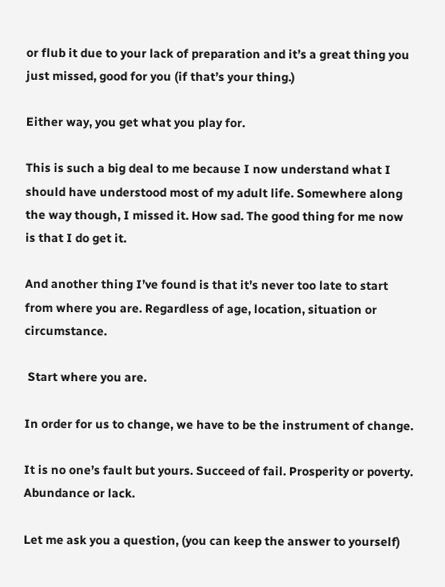or flub it due to your lack of preparation and it’s a great thing you just missed, good for you (if that’s your thing.)

Either way, you get what you play for.

This is such a big deal to me because I now understand what I should have understood most of my adult life. Somewhere along the way though, I missed it. How sad. The good thing for me now is that I do get it.

And another thing I’ve found is that it’s never too late to start from where you are. Regardless of age, location, situation or circumstance.

 Start where you are.

In order for us to change, we have to be the instrument of change.

It is no one’s fault but yours. Succeed of fail. Prosperity or poverty. Abundance or lack.

Let me ask you a question, (you can keep the answer to yourself)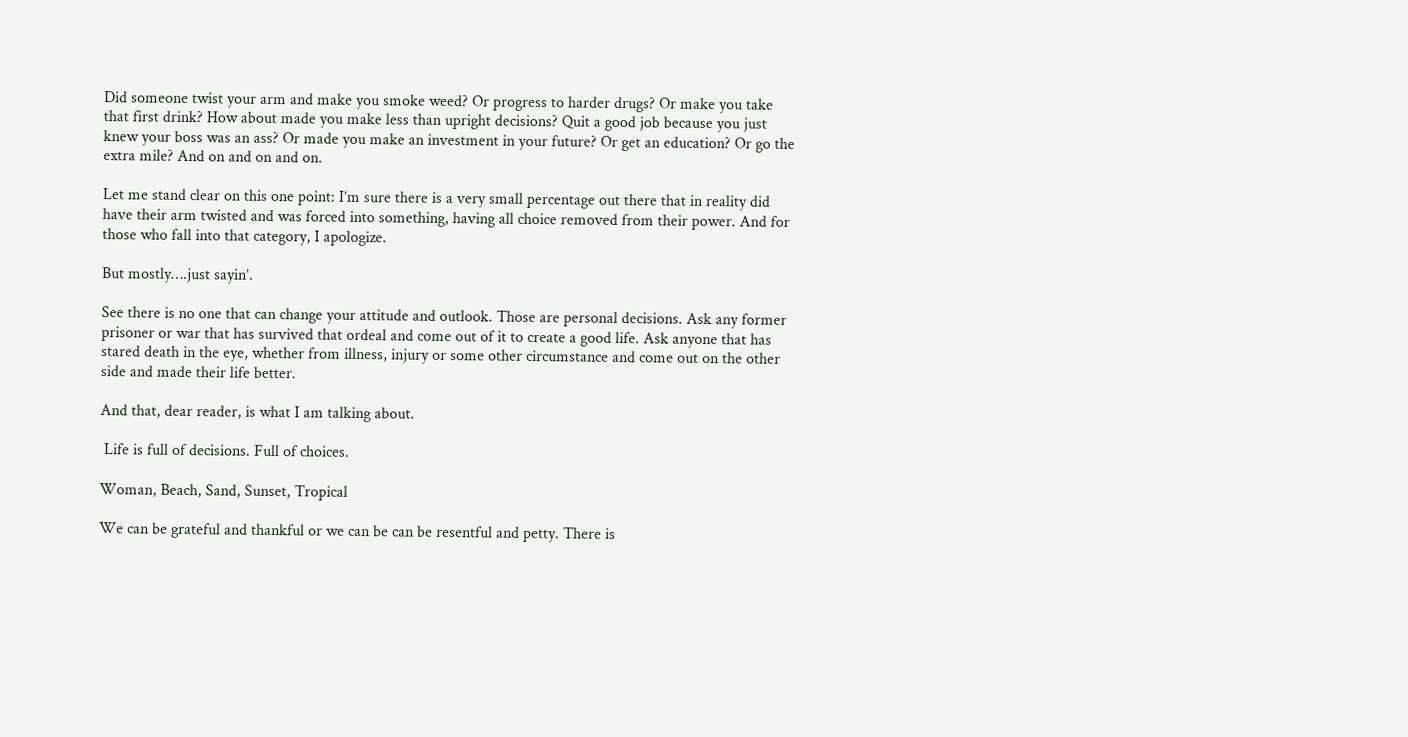Did someone twist your arm and make you smoke weed? Or progress to harder drugs? Or make you take that first drink? How about made you make less than upright decisions? Quit a good job because you just knew your boss was an ass? Or made you make an investment in your future? Or get an education? Or go the extra mile? And on and on and on.

Let me stand clear on this one point: I’m sure there is a very small percentage out there that in reality did have their arm twisted and was forced into something, having all choice removed from their power. And for those who fall into that category, I apologize.

But mostly….just sayin’.

See there is no one that can change your attitude and outlook. Those are personal decisions. Ask any former prisoner or war that has survived that ordeal and come out of it to create a good life. Ask anyone that has stared death in the eye, whether from illness, injury or some other circumstance and come out on the other side and made their life better.

And that, dear reader, is what I am talking about.

 Life is full of decisions. Full of choices.

Woman, Beach, Sand, Sunset, Tropical

We can be grateful and thankful or we can be can be resentful and petty. There is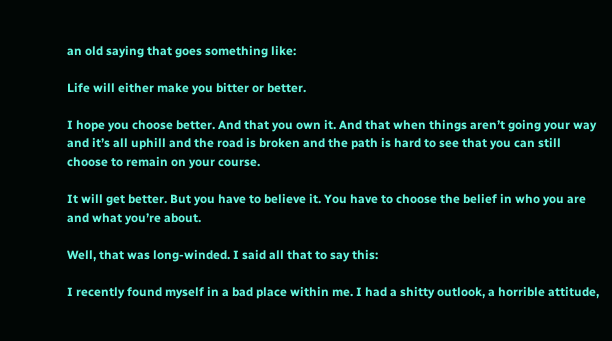an old saying that goes something like:

Life will either make you bitter or better.

I hope you choose better. And that you own it. And that when things aren’t going your way and it’s all uphill and the road is broken and the path is hard to see that you can still choose to remain on your course.

It will get better. But you have to believe it. You have to choose the belief in who you are and what you’re about.

Well, that was long-winded. I said all that to say this:

I recently found myself in a bad place within me. I had a shitty outlook, a horrible attitude,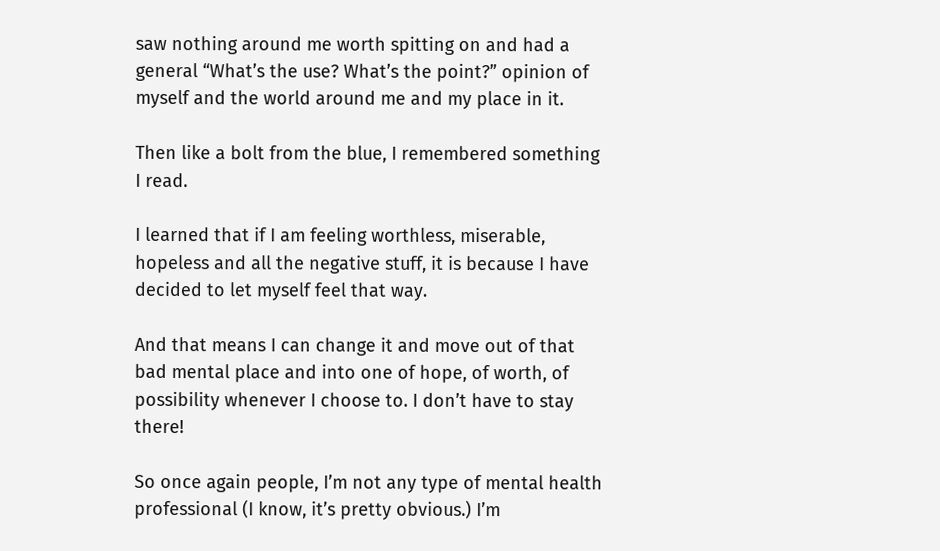saw nothing around me worth spitting on and had a general “What’s the use? What’s the point?” opinion of myself and the world around me and my place in it.

Then like a bolt from the blue, I remembered something I read.

I learned that if I am feeling worthless, miserable, hopeless and all the negative stuff, it is because I have decided to let myself feel that way.

And that means I can change it and move out of that bad mental place and into one of hope, of worth, of possibility whenever I choose to. I don’t have to stay there!

So once again people, I’m not any type of mental health professional (I know, it’s pretty obvious.) I’m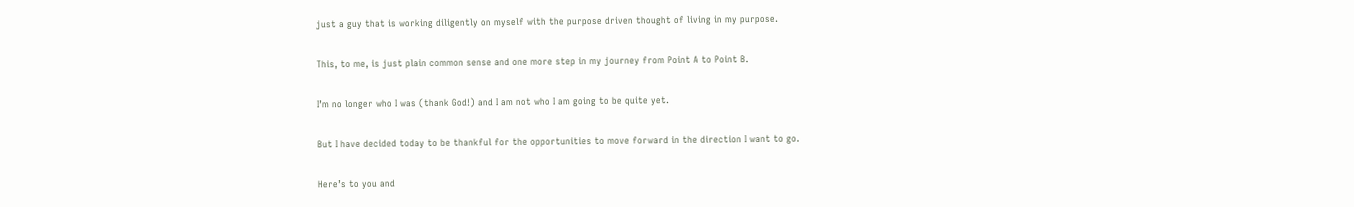just a guy that is working diligently on myself with the purpose driven thought of living in my purpose.

This, to me, is just plain common sense and one more step in my journey from Point A to Point B.

I’m no longer who I was (thank God!) and I am not who I am going to be quite yet.

But I have decided today to be thankful for the opportunities to move forward in the direction I want to go.

Here’s to you and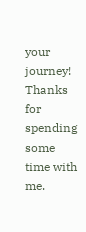your journey! Thanks for spending some time with me.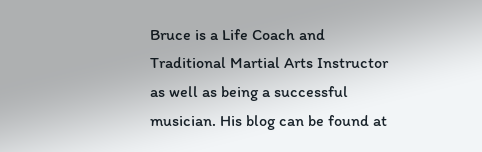Bruce is a Life Coach and Traditional Martial Arts Instructor as well as being a successful musician. His blog can be found at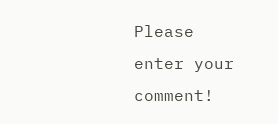Please enter your comment!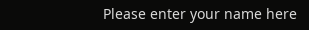Please enter your name here